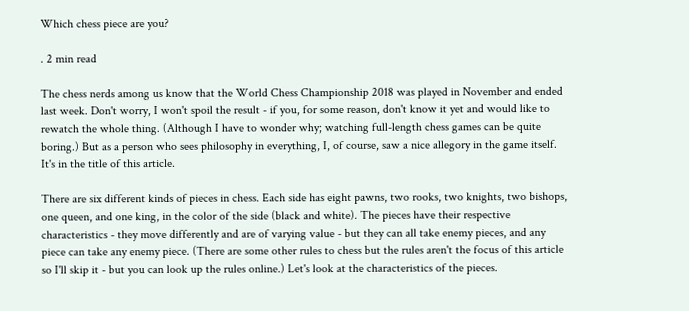Which chess piece are you?

. 2 min read

The chess nerds among us know that the World Chess Championship 2018 was played in November and ended last week. Don't worry, I won't spoil the result - if you, for some reason, don't know it yet and would like to rewatch the whole thing. (Although I have to wonder why; watching full-length chess games can be quite boring.) But as a person who sees philosophy in everything, I, of course, saw a nice allegory in the game itself. It's in the title of this article.

There are six different kinds of pieces in chess. Each side has eight pawns, two rooks, two knights, two bishops, one queen, and one king, in the color of the side (black and white). The pieces have their respective characteristics - they move differently and are of varying value - but they can all take enemy pieces, and any piece can take any enemy piece. (There are some other rules to chess but the rules aren't the focus of this article so I'll skip it - but you can look up the rules online.) Let's look at the characteristics of the pieces.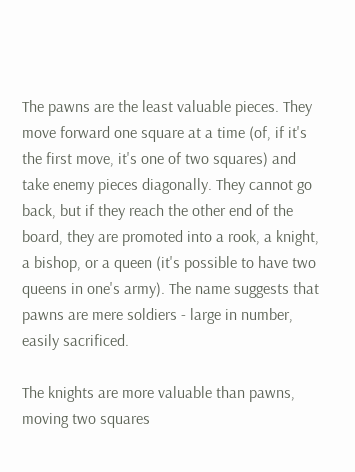The pawns are the least valuable pieces. They move forward one square at a time (of, if it's the first move, it's one of two squares) and take enemy pieces diagonally. They cannot go back, but if they reach the other end of the board, they are promoted into a rook, a knight, a bishop, or a queen (it's possible to have two queens in one's army). The name suggests that pawns are mere soldiers - large in number, easily sacrificed.

The knights are more valuable than pawns, moving two squares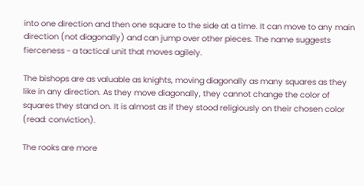into one direction and then one square to the side at a time. It can move to any main direction (not diagonally) and can jump over other pieces. The name suggests fierceness - a tactical unit that moves agilely.

The bishops are as valuable as knights, moving diagonally as many squares as they like in any direction. As they move diagonally, they cannot change the color of squares they stand on. It is almost as if they stood religiously on their chosen color (read: conviction).

The rooks are more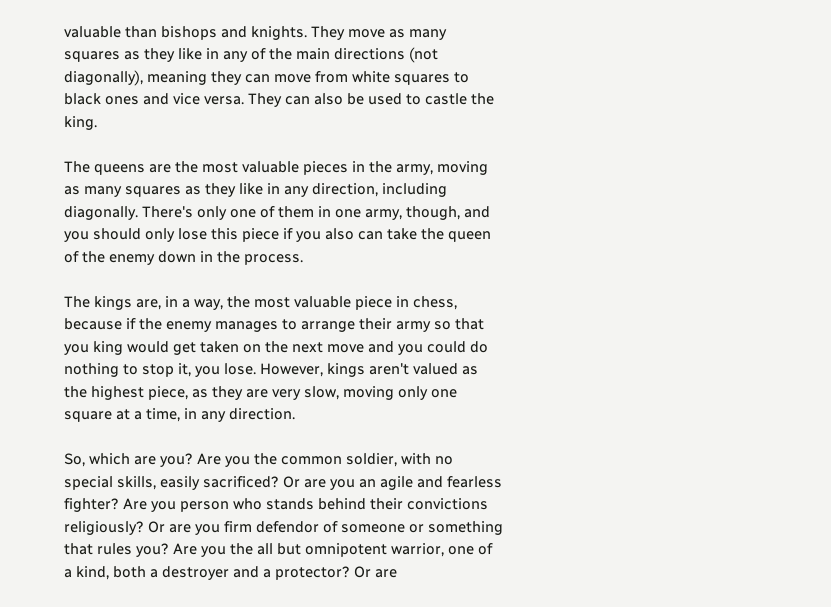valuable than bishops and knights. They move as many squares as they like in any of the main directions (not diagonally), meaning they can move from white squares to black ones and vice versa. They can also be used to castle the king.

The queens are the most valuable pieces in the army, moving as many squares as they like in any direction, including diagonally. There's only one of them in one army, though, and you should only lose this piece if you also can take the queen of the enemy down in the process.

The kings are, in a way, the most valuable piece in chess, because if the enemy manages to arrange their army so that you king would get taken on the next move and you could do nothing to stop it, you lose. However, kings aren't valued as the highest piece, as they are very slow, moving only one square at a time, in any direction.

So, which are you? Are you the common soldier, with no special skills, easily sacrificed? Or are you an agile and fearless fighter? Are you person who stands behind their convictions religiously? Or are you firm defendor of someone or something that rules you? Are you the all but omnipotent warrior, one of a kind, both a destroyer and a protector? Or are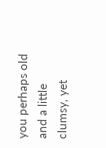you perhaps old and a little clumsy, yet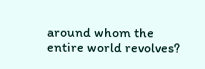around whom the entire world revolves?